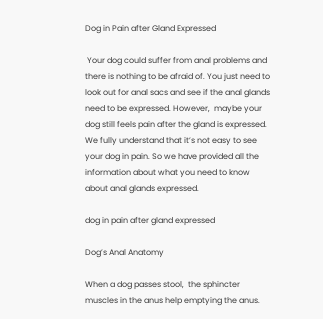Dog in Pain after Gland Expressed

 Your dog could suffer from anal problems and there is nothing to be afraid of. You just need to look out for anal sacs and see if the anal glands need to be expressed. However,  maybe your dog still feels pain after the gland is expressed. We fully understand that it’s not easy to see your dog in pain. So we have provided all the information about what you need to know about anal glands expressed.

dog in pain after gland expressed

Dog’s Anal Anatomy

When a dog passes stool,  the sphincter muscles in the anus help emptying the anus.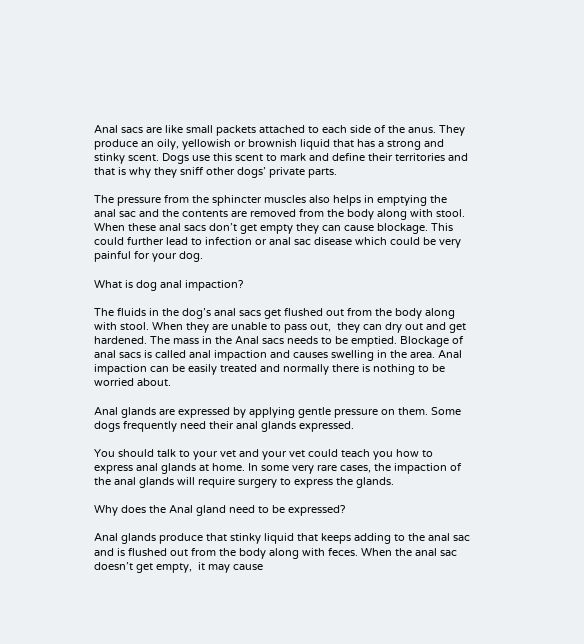Anal sacs are like small packets attached to each side of the anus. They produce an oily, yellowish or brownish liquid that has a strong and stinky scent. Dogs use this scent to mark and define their territories and that is why they sniff other dogs’ private parts.

The pressure from the sphincter muscles also helps in emptying the anal sac and the contents are removed from the body along with stool. When these anal sacs don’t get empty they can cause blockage. This could further lead to infection or anal sac disease which could be very painful for your dog.

What is dog anal impaction?

The fluids in the dog’s anal sacs get flushed out from the body along with stool. When they are unable to pass out,  they can dry out and get hardened. The mass in the Anal sacs needs to be emptied. Blockage of anal sacs is called anal impaction and causes swelling in the area. Anal impaction can be easily treated and normally there is nothing to be worried about.

Anal glands are expressed by applying gentle pressure on them. Some dogs frequently need their anal glands expressed.

You should talk to your vet and your vet could teach you how to express anal glands at home. In some very rare cases, the impaction of the anal glands will require surgery to express the glands.

Why does the Anal gland need to be expressed?

Anal glands produce that stinky liquid that keeps adding to the anal sac and is flushed out from the body along with feces. When the anal sac doesn’t get empty,  it may cause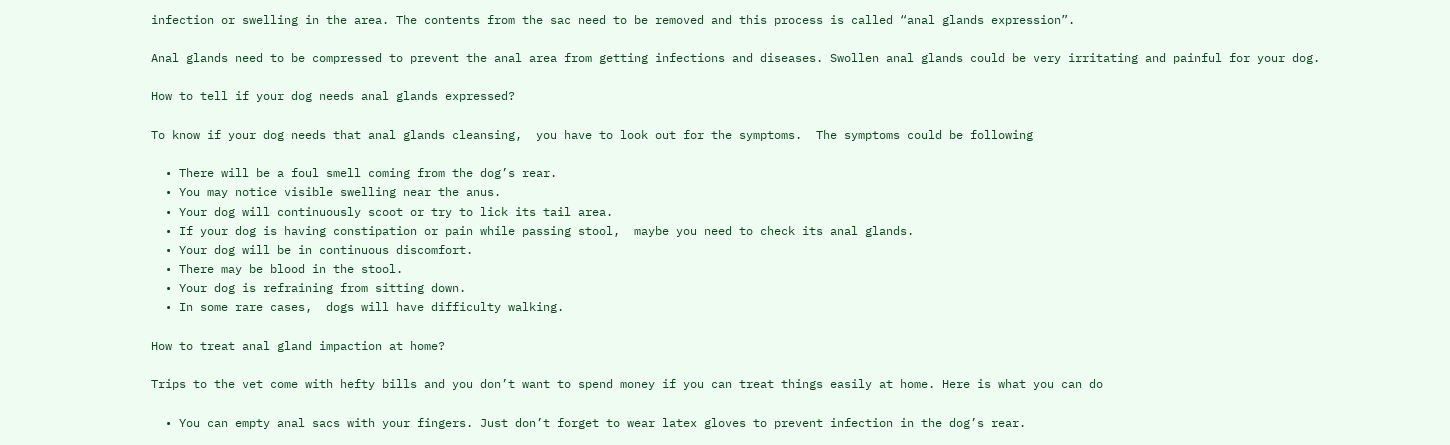infection or swelling in the area. The contents from the sac need to be removed and this process is called “anal glands expression”.

Anal glands need to be compressed to prevent the anal area from getting infections and diseases. Swollen anal glands could be very irritating and painful for your dog.

How to tell if your dog needs anal glands expressed?

To know if your dog needs that anal glands cleansing,  you have to look out for the symptoms.  The symptoms could be following

  • There will be a foul smell coming from the dog’s rear.
  • You may notice visible swelling near the anus.
  • Your dog will continuously scoot or try to lick its tail area.
  • If your dog is having constipation or pain while passing stool,  maybe you need to check its anal glands.
  • Your dog will be in continuous discomfort.
  • There may be blood in the stool.
  • Your dog is refraining from sitting down.
  • In some rare cases,  dogs will have difficulty walking.

How to treat anal gland impaction at home?

Trips to the vet come with hefty bills and you don’t want to spend money if you can treat things easily at home. Here is what you can do

  • You can empty anal sacs with your fingers. Just don’t forget to wear latex gloves to prevent infection in the dog’s rear.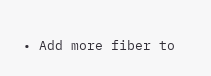• Add more fiber to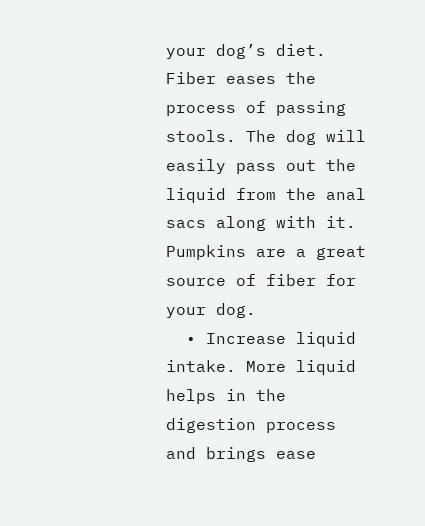your dog’s diet. Fiber eases the process of passing stools. The dog will easily pass out the liquid from the anal sacs along with it. Pumpkins are a great source of fiber for your dog.
  • Increase liquid intake. More liquid helps in the digestion process and brings ease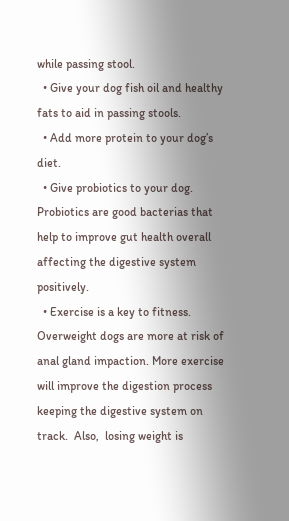while passing stool.
  • Give your dog fish oil and healthy fats to aid in passing stools.
  • Add more protein to your dog’s diet.
  • Give probiotics to your dog. Probiotics are good bacterias that help to improve gut health overall affecting the digestive system positively.
  • Exercise is a key to fitness. Overweight dogs are more at risk of anal gland impaction. More exercise will improve the digestion process keeping the digestive system on track.  Also,  losing weight is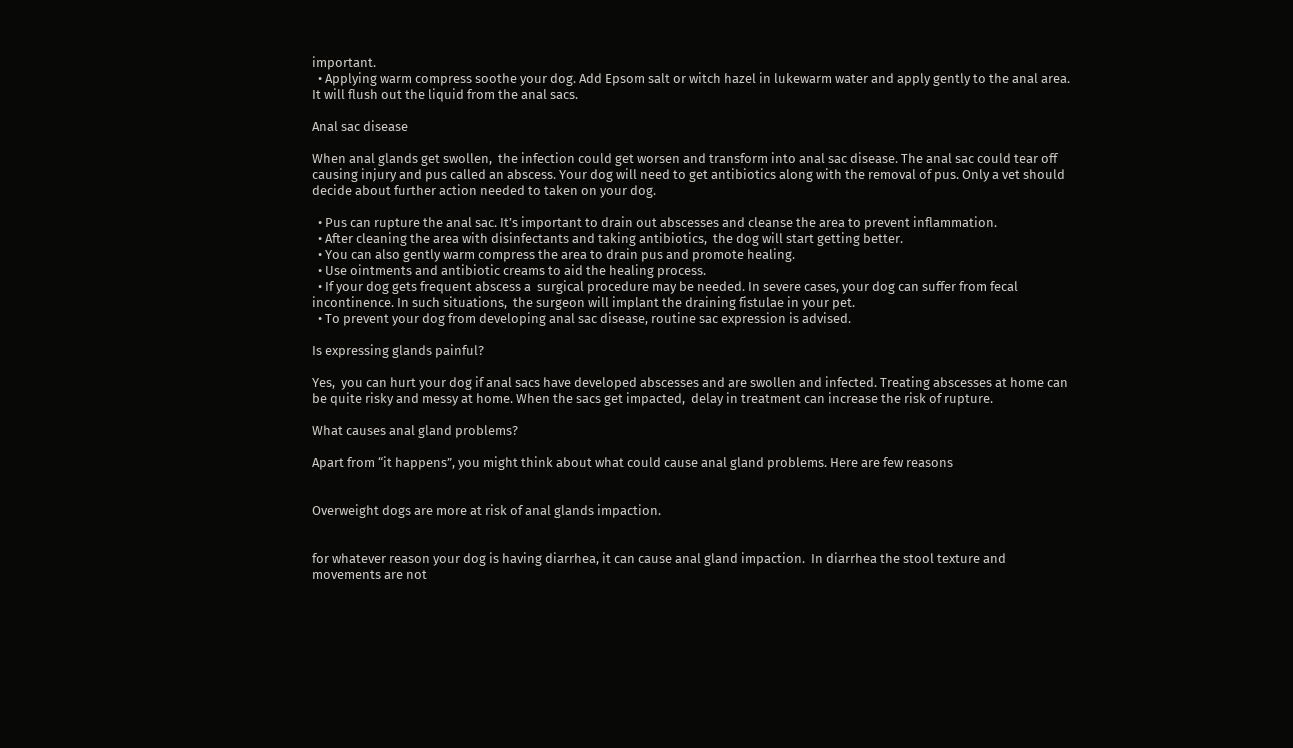important.
  • Applying warm compress soothe your dog. Add Epsom salt or witch hazel in lukewarm water and apply gently to the anal area. It will flush out the liquid from the anal sacs.

Anal sac disease

When anal glands get swollen,  the infection could get worsen and transform into anal sac disease. The anal sac could tear off causing injury and pus called an abscess. Your dog will need to get antibiotics along with the removal of pus. Only a vet should decide about further action needed to taken on your dog.

  • Pus can rupture the anal sac. It’s important to drain out abscesses and cleanse the area to prevent inflammation.
  • After cleaning the area with disinfectants and taking antibiotics,  the dog will start getting better.
  • You can also gently warm compress the area to drain pus and promote healing.
  • Use ointments and antibiotic creams to aid the healing process.
  • If your dog gets frequent abscess a  surgical procedure may be needed. In severe cases, your dog can suffer from fecal incontinence. In such situations,  the surgeon will implant the draining fistulae in your pet.
  • To prevent your dog from developing anal sac disease, routine sac expression is advised.

Is expressing glands painful?

Yes,  you can hurt your dog if anal sacs have developed abscesses and are swollen and infected. Treating abscesses at home can be quite risky and messy at home. When the sacs get impacted,  delay in treatment can increase the risk of rupture.

What causes anal gland problems?

Apart from “it happens”, you might think about what could cause anal gland problems. Here are few reasons


Overweight dogs are more at risk of anal glands impaction.


for whatever reason your dog is having diarrhea, it can cause anal gland impaction.  In diarrhea the stool texture and movements are not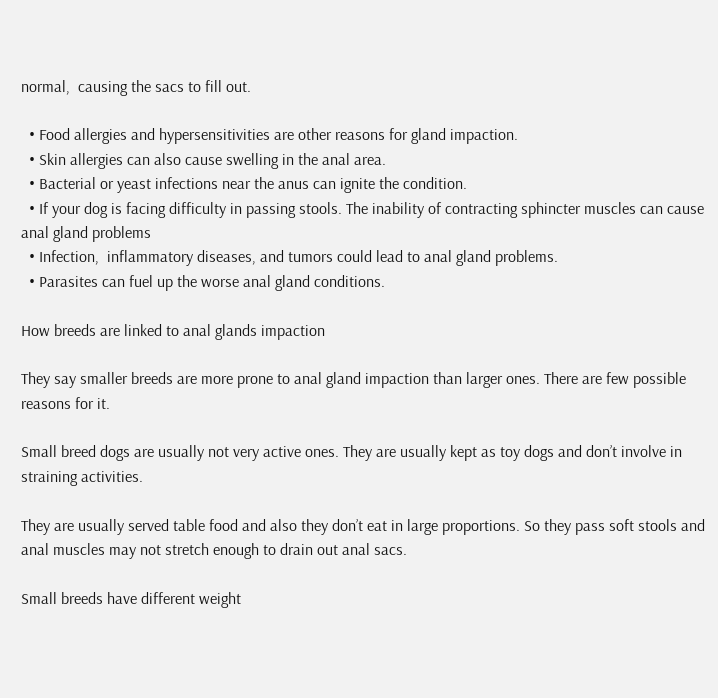normal,  causing the sacs to fill out.

  • Food allergies and hypersensitivities are other reasons for gland impaction.
  • Skin allergies can also cause swelling in the anal area.
  • Bacterial or yeast infections near the anus can ignite the condition.
  • If your dog is facing difficulty in passing stools. The inability of contracting sphincter muscles can cause anal gland problems
  • Infection,  inflammatory diseases, and tumors could lead to anal gland problems.
  • Parasites can fuel up the worse anal gland conditions.

How breeds are linked to anal glands impaction

They say smaller breeds are more prone to anal gland impaction than larger ones. There are few possible reasons for it.

Small breed dogs are usually not very active ones. They are usually kept as toy dogs and don’t involve in straining activities.

They are usually served table food and also they don’t eat in large proportions. So they pass soft stools and anal muscles may not stretch enough to drain out anal sacs.

Small breeds have different weight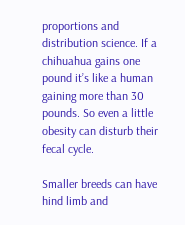proportions and distribution science. If a chihuahua gains one pound it’s like a human gaining more than 30 pounds. So even a little obesity can disturb their fecal cycle.

Smaller breeds can have hind limb and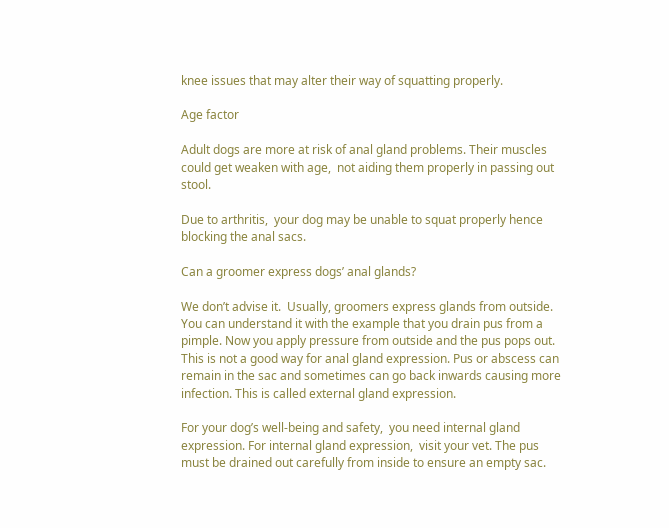knee issues that may alter their way of squatting properly.

Age factor

Adult dogs are more at risk of anal gland problems. Their muscles could get weaken with age,  not aiding them properly in passing out stool.

Due to arthritis,  your dog may be unable to squat properly hence blocking the anal sacs.

Can a groomer express dogs’ anal glands?

We don’t advise it.  Usually, groomers express glands from outside. You can understand it with the example that you drain pus from a pimple. Now you apply pressure from outside and the pus pops out. This is not a good way for anal gland expression. Pus or abscess can remain in the sac and sometimes can go back inwards causing more infection. This is called external gland expression.

For your dog’s well-being and safety,  you need internal gland expression. For internal gland expression,  visit your vet. The pus must be drained out carefully from inside to ensure an empty sac.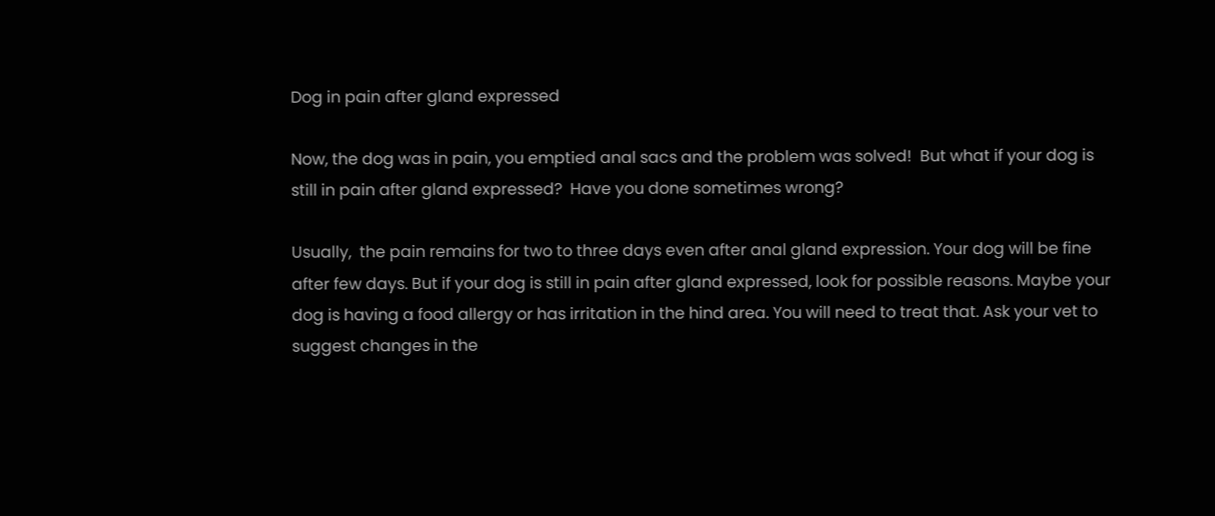Dog in pain after gland expressed

Now, the dog was in pain, you emptied anal sacs and the problem was solved!  But what if your dog is still in pain after gland expressed?  Have you done sometimes wrong?

Usually,  the pain remains for two to three days even after anal gland expression. Your dog will be fine after few days. But if your dog is still in pain after gland expressed, look for possible reasons. Maybe your dog is having a food allergy or has irritation in the hind area. You will need to treat that. Ask your vet to suggest changes in the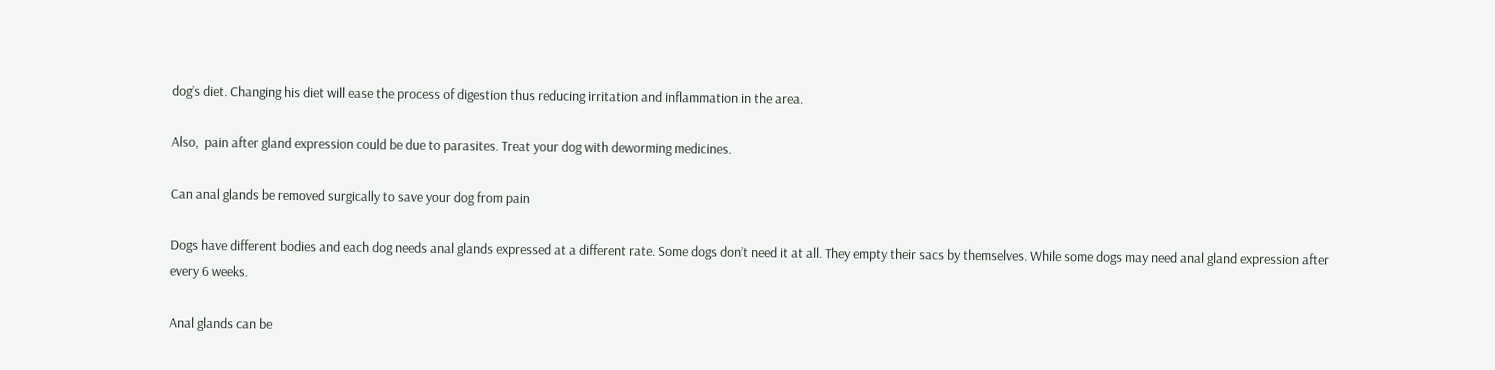dog’s diet. Changing his diet will ease the process of digestion thus reducing irritation and inflammation in the area.

Also,  pain after gland expression could be due to parasites. Treat your dog with deworming medicines.

Can anal glands be removed surgically to save your dog from pain

Dogs have different bodies and each dog needs anal glands expressed at a different rate. Some dogs don’t need it at all. They empty their sacs by themselves. While some dogs may need anal gland expression after every 6 weeks.

Anal glands can be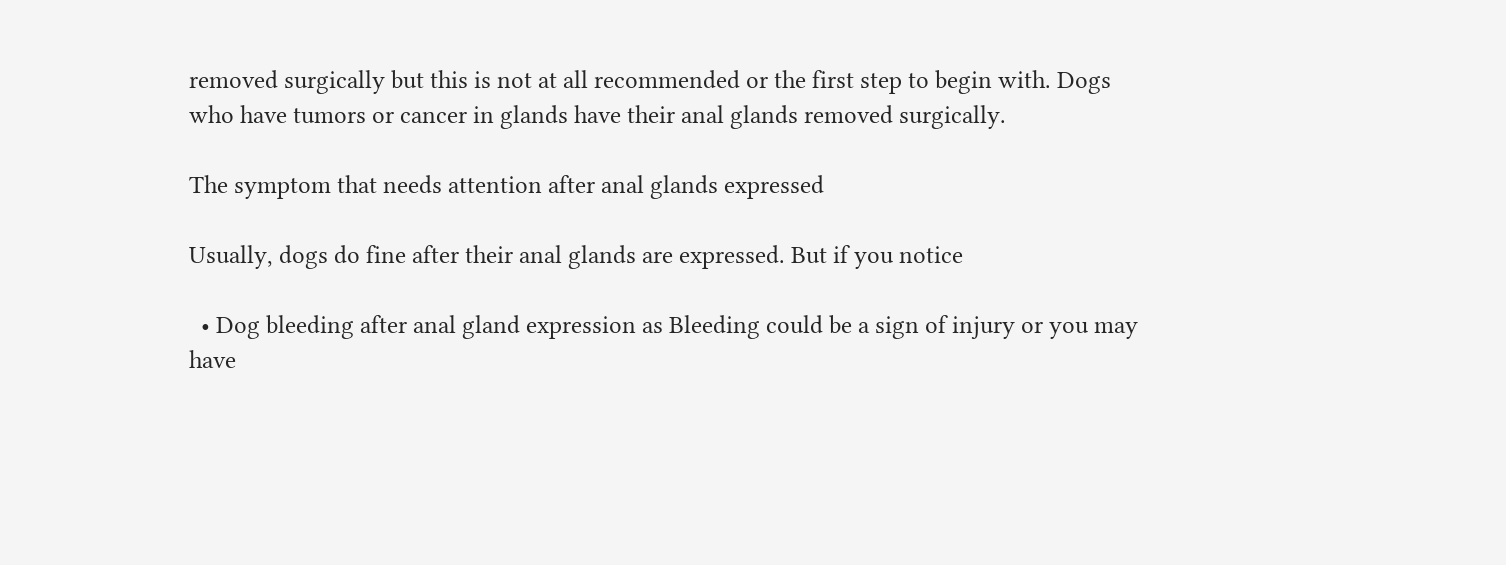removed surgically but this is not at all recommended or the first step to begin with. Dogs who have tumors or cancer in glands have their anal glands removed surgically.

The symptom that needs attention after anal glands expressed

Usually, dogs do fine after their anal glands are expressed. But if you notice

  • Dog bleeding after anal gland expression as Bleeding could be a sign of injury or you may have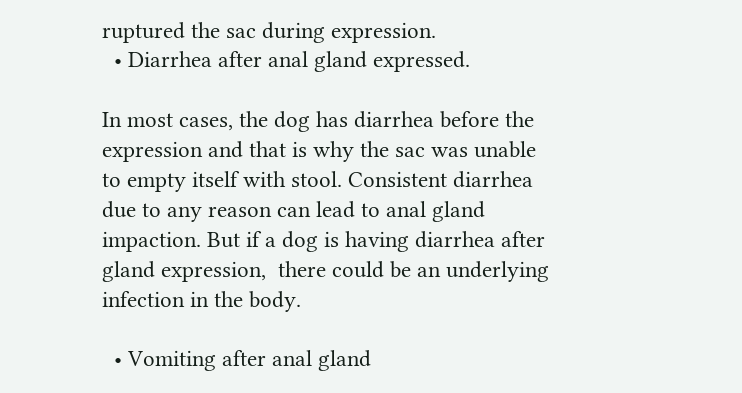ruptured the sac during expression.
  • Diarrhea after anal gland expressed.

In most cases, the dog has diarrhea before the expression and that is why the sac was unable to empty itself with stool. Consistent diarrhea due to any reason can lead to anal gland impaction. But if a dog is having diarrhea after gland expression,  there could be an underlying infection in the body.

  • Vomiting after anal gland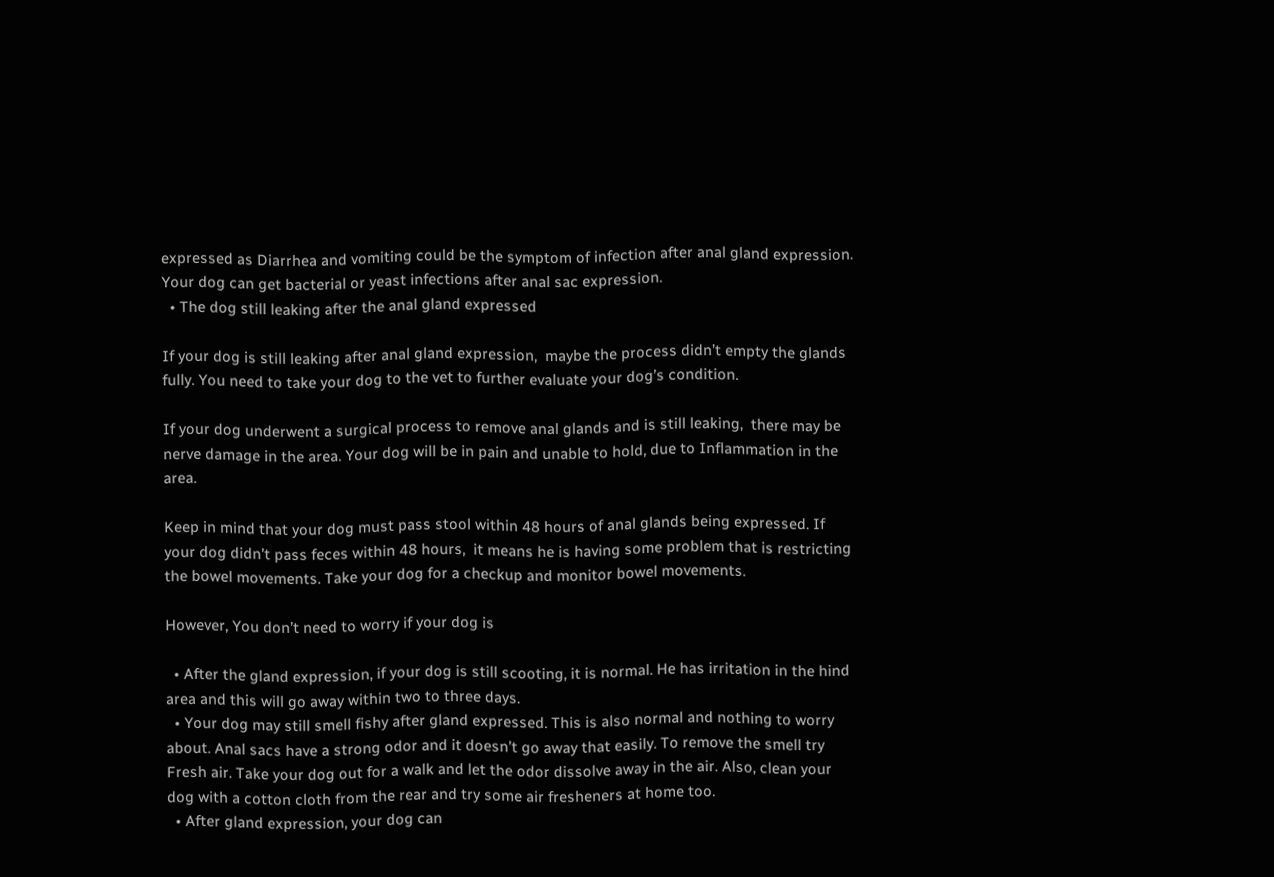expressed as Diarrhea and vomiting could be the symptom of infection after anal gland expression. Your dog can get bacterial or yeast infections after anal sac expression.
  • The dog still leaking after the anal gland expressed

If your dog is still leaking after anal gland expression,  maybe the process didn’t empty the glands fully. You need to take your dog to the vet to further evaluate your dog’s condition.

If your dog underwent a surgical process to remove anal glands and is still leaking,  there may be nerve damage in the area. Your dog will be in pain and unable to hold, due to Inflammation in the area.

Keep in mind that your dog must pass stool within 48 hours of anal glands being expressed. If your dog didn’t pass feces within 48 hours,  it means he is having some problem that is restricting the bowel movements. Take your dog for a checkup and monitor bowel movements.

However, You don’t need to worry if your dog is

  • After the gland expression, if your dog is still scooting, it is normal. He has irritation in the hind area and this will go away within two to three days.
  • Your dog may still smell fishy after gland expressed. This is also normal and nothing to worry about. Anal sacs have a strong odor and it doesn’t go away that easily. To remove the smell try Fresh air. Take your dog out for a walk and let the odor dissolve away in the air. Also, clean your dog with a cotton cloth from the rear and try some air fresheners at home too.
  • After gland expression, your dog can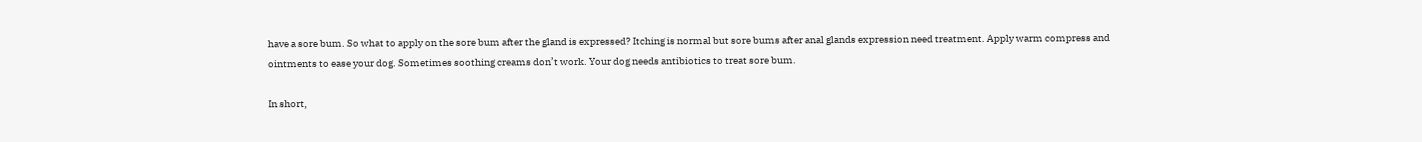have a sore bum. So what to apply on the sore bum after the gland is expressed? Itching is normal but sore bums after anal glands expression need treatment. Apply warm compress and ointments to ease your dog. Sometimes soothing creams don’t work. Your dog needs antibiotics to treat sore bum.

In short,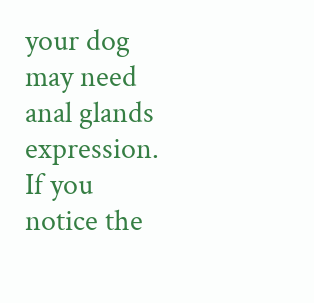your dog may need anal glands expression. If you notice the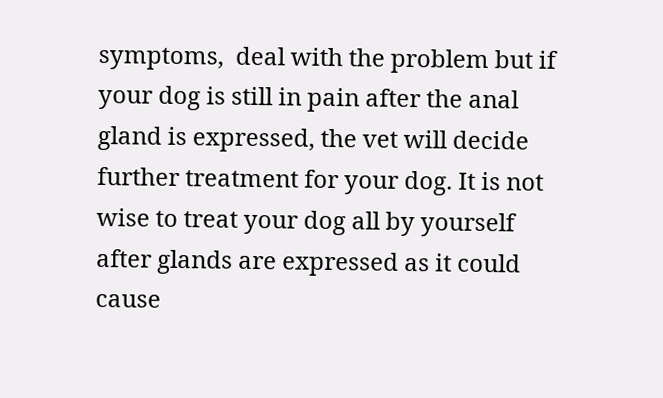symptoms,  deal with the problem but if your dog is still in pain after the anal gland is expressed, the vet will decide further treatment for your dog. It is not wise to treat your dog all by yourself after glands are expressed as it could cause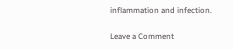inflammation and infection.

Leave a Comment